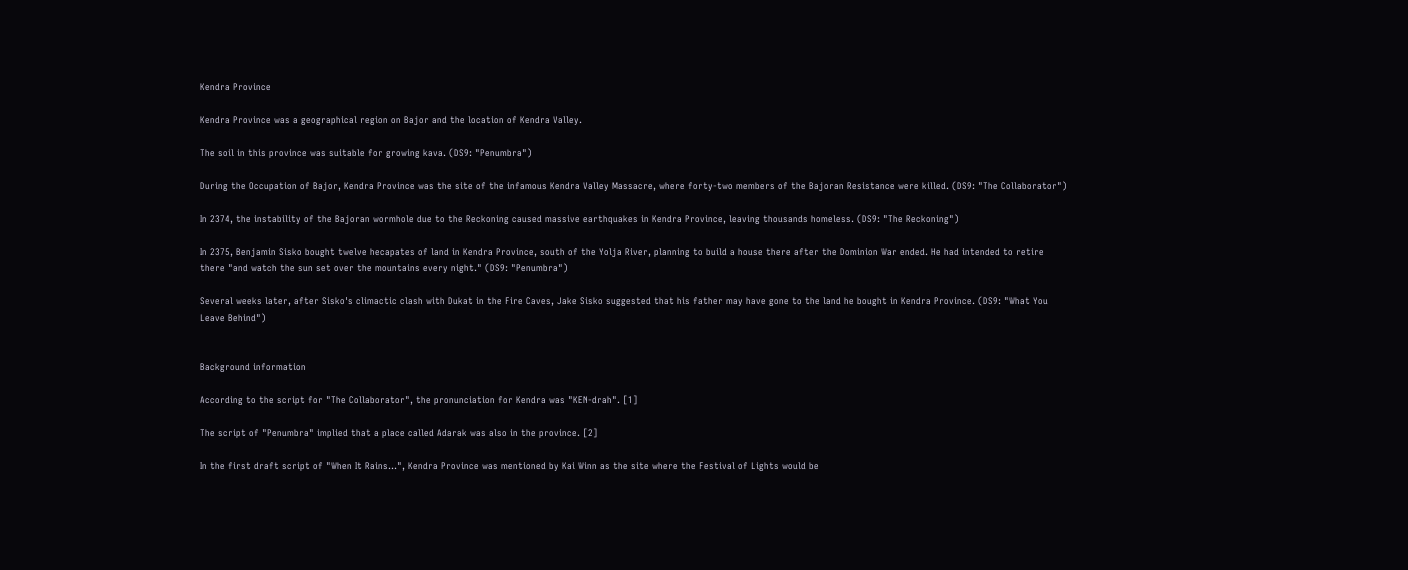Kendra Province

Kendra Province was a geographical region on Bajor and the location of Kendra Valley.

The soil in this province was suitable for growing kava. (DS9: "Penumbra")

During the Occupation of Bajor, Kendra Province was the site of the infamous Kendra Valley Massacre, where forty-two members of the Bajoran Resistance were killed. (DS9: "The Collaborator")

In 2374, the instability of the Bajoran wormhole due to the Reckoning caused massive earthquakes in Kendra Province, leaving thousands homeless. (DS9: "The Reckoning")

In 2375, Benjamin Sisko bought twelve hecapates of land in Kendra Province, south of the Yolja River, planning to build a house there after the Dominion War ended. He had intended to retire there "and watch the sun set over the mountains every night." (DS9: "Penumbra")

Several weeks later, after Sisko's climactic clash with Dukat in the Fire Caves, Jake Sisko suggested that his father may have gone to the land he bought in Kendra Province. (DS9: "What You Leave Behind")


Background information

According to the script for "The Collaborator", the pronunciation for Kendra was "KEN-drah". [1]

The script of "Penumbra" implied that a place called Adarak was also in the province. [2]

In the first draft script of "When It Rains...", Kendra Province was mentioned by Kai Winn as the site where the Festival of Lights would be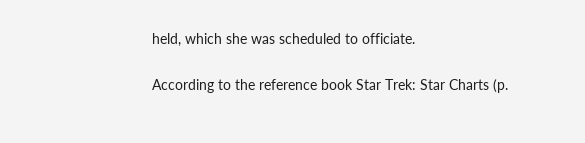held, which she was scheduled to officiate.

According to the reference book Star Trek: Star Charts (p.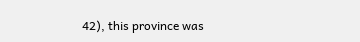42), this province was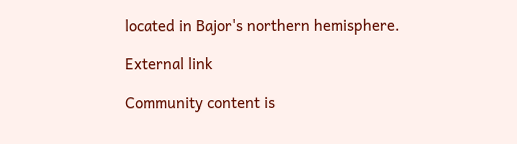located in Bajor's northern hemisphere.

External link

Community content is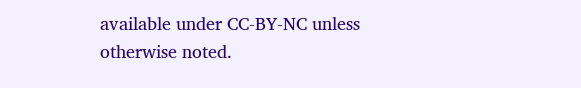available under CC-BY-NC unless otherwise noted.